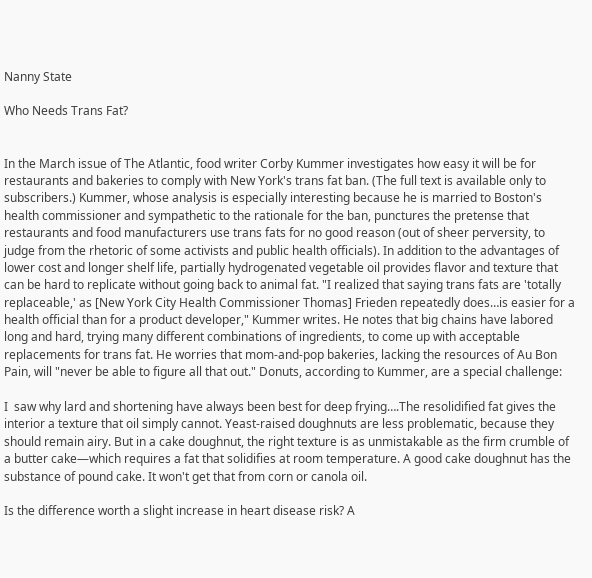Nanny State

Who Needs Trans Fat?


In the March issue of The Atlantic, food writer Corby Kummer investigates how easy it will be for restaurants and bakeries to comply with New York's trans fat ban. (The full text is available only to subscribers.) Kummer, whose analysis is especially interesting because he is married to Boston's health commissioner and sympathetic to the rationale for the ban, punctures the pretense that restaurants and food manufacturers use trans fats for no good reason (out of sheer perversity, to judge from the rhetoric of some activists and public health officials). In addition to the advantages of lower cost and longer shelf life, partially hydrogenated vegetable oil provides flavor and texture that can be hard to replicate without going back to animal fat. "I realized that saying trans fats are 'totally replaceable,' as [New York City Health Commissioner Thomas] Frieden repeatedly does…is easier for a health official than for a product developer," Kummer writes. He notes that big chains have labored long and hard, trying many different combinations of ingredients, to come up with acceptable replacements for trans fat. He worries that mom-and-pop bakeries, lacking the resources of Au Bon Pain, will "never be able to figure all that out." Donuts, according to Kummer, are a special challenge:

I  saw why lard and shortening have always been best for deep frying….The resolidified fat gives the interior a texture that oil simply cannot. Yeast-raised doughnuts are less problematic, because they should remain airy. But in a cake doughnut, the right texture is as unmistakable as the firm crumble of a butter cake—which requires a fat that solidifies at room temperature. A good cake doughnut has the substance of pound cake. It won't get that from corn or canola oil.

Is the difference worth a slight increase in heart disease risk? A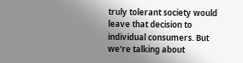truly tolerant society would leave that decision to individual consumers. But we're talking about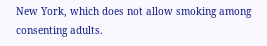New York, which does not allow smoking among consenting adults.